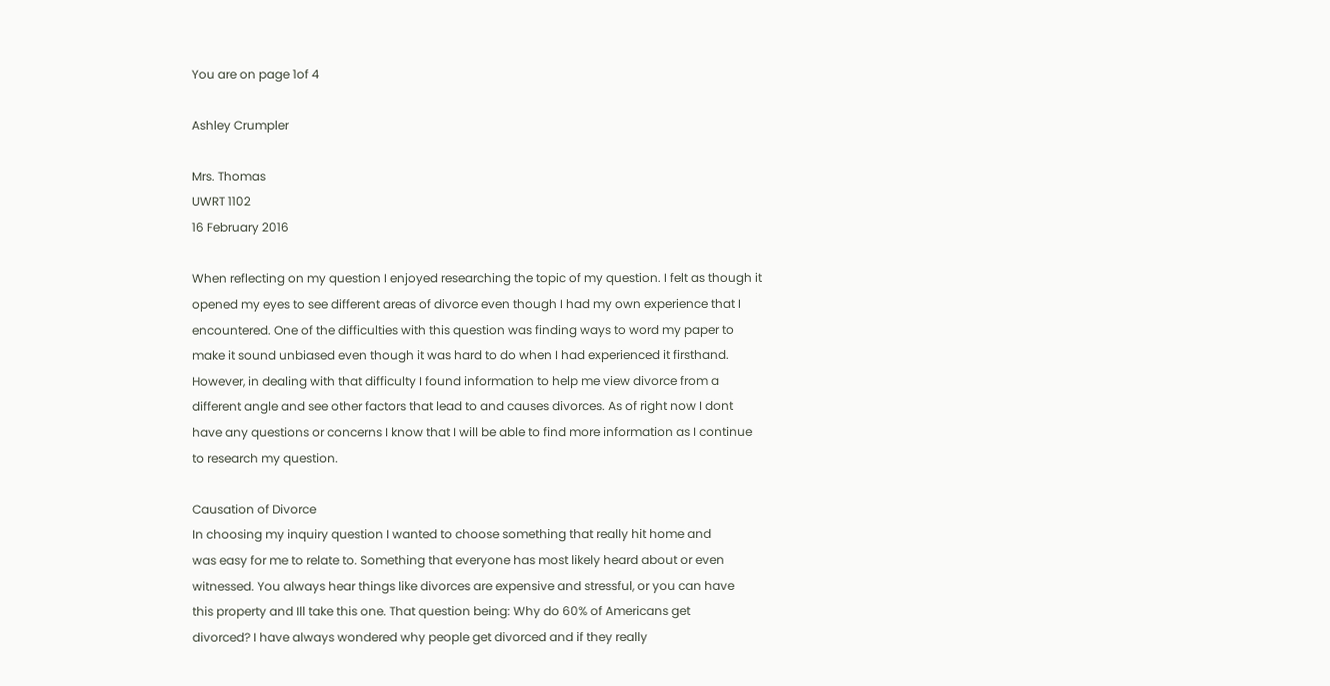You are on page 1of 4

Ashley Crumpler

Mrs. Thomas
UWRT 1102
16 February 2016

When reflecting on my question I enjoyed researching the topic of my question. I felt as though it
opened my eyes to see different areas of divorce even though I had my own experience that I
encountered. One of the difficulties with this question was finding ways to word my paper to
make it sound unbiased even though it was hard to do when I had experienced it firsthand.
However, in dealing with that difficulty I found information to help me view divorce from a
different angle and see other factors that lead to and causes divorces. As of right now I dont
have any questions or concerns I know that I will be able to find more information as I continue
to research my question.

Causation of Divorce
In choosing my inquiry question I wanted to choose something that really hit home and
was easy for me to relate to. Something that everyone has most likely heard about or even
witnessed. You always hear things like divorces are expensive and stressful, or you can have
this property and Ill take this one. That question being: Why do 60% of Americans get
divorced? I have always wondered why people get divorced and if they really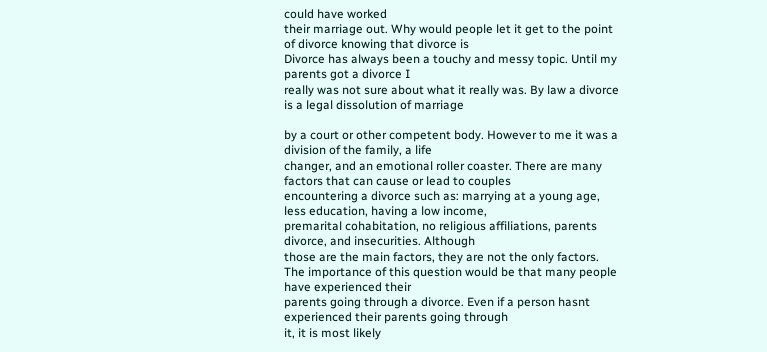could have worked
their marriage out. Why would people let it get to the point of divorce knowing that divorce is
Divorce has always been a touchy and messy topic. Until my parents got a divorce I
really was not sure about what it really was. By law a divorce is a legal dissolution of marriage

by a court or other competent body. However to me it was a division of the family, a life
changer, and an emotional roller coaster. There are many factors that can cause or lead to couples
encountering a divorce such as: marrying at a young age, less education, having a low income,
premarital cohabitation, no religious affiliations, parents divorce, and insecurities. Although
those are the main factors, they are not the only factors.
The importance of this question would be that many people have experienced their
parents going through a divorce. Even if a person hasnt experienced their parents going through
it, it is most likely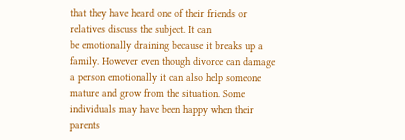that they have heard one of their friends or relatives discuss the subject. It can
be emotionally draining because it breaks up a family. However even though divorce can damage
a person emotionally it can also help someone mature and grow from the situation. Some
individuals may have been happy when their parents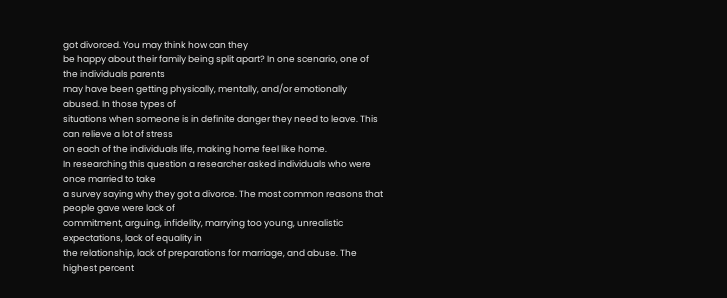got divorced. You may think how can they
be happy about their family being split apart? In one scenario, one of the individuals parents
may have been getting physically, mentally, and/or emotionally abused. In those types of
situations when someone is in definite danger they need to leave. This can relieve a lot of stress
on each of the individuals life, making home feel like home.
In researching this question a researcher asked individuals who were once married to take
a survey saying why they got a divorce. The most common reasons that people gave were lack of
commitment, arguing, infidelity, marrying too young, unrealistic expectations, lack of equality in
the relationship, lack of preparations for marriage, and abuse. The highest percent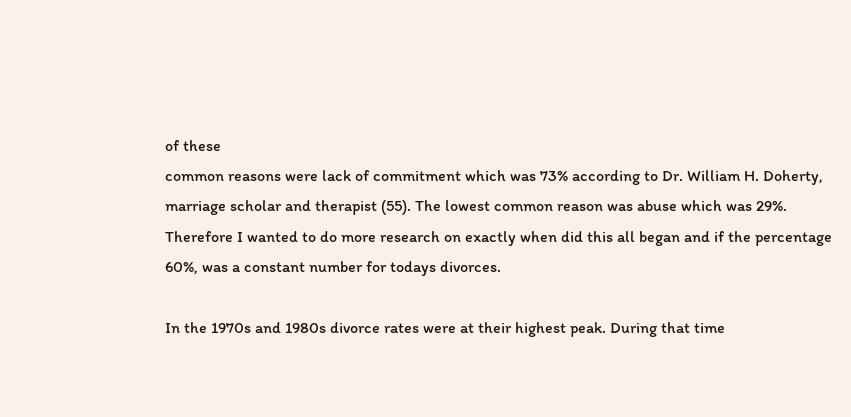of these
common reasons were lack of commitment which was 73% according to Dr. William H. Doherty,
marriage scholar and therapist (55). The lowest common reason was abuse which was 29%.
Therefore I wanted to do more research on exactly when did this all began and if the percentage
60%, was a constant number for todays divorces.

In the 1970s and 1980s divorce rates were at their highest peak. During that time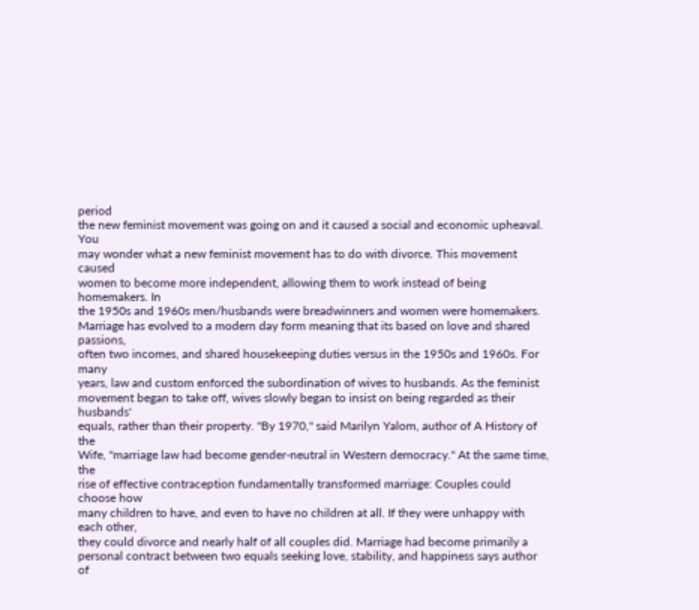period
the new feminist movement was going on and it caused a social and economic upheaval. You
may wonder what a new feminist movement has to do with divorce. This movement caused
women to become more independent, allowing them to work instead of being homemakers. In
the 1950s and 1960s men/husbands were breadwinners and women were homemakers.
Marriage has evolved to a modern day form meaning that its based on love and shared passions,
often two incomes, and shared housekeeping duties versus in the 1950s and 1960s. For many
years, law and custom enforced the subordination of wives to husbands. As the feminist
movement began to take off, wives slowly began to insist on being regarded as their husbands'
equals, rather than their property. "By 1970," said Marilyn Yalom, author of A History of the
Wife, "marriage law had become gender-neutral in Western democracy." At the same time, the
rise of effective contraception fundamentally transformed marriage: Couples could choose how
many children to have, and even to have no children at all. If they were unhappy with each other,
they could divorce and nearly half of all couples did. Marriage had become primarily a
personal contract between two equals seeking love, stability, and happiness says author of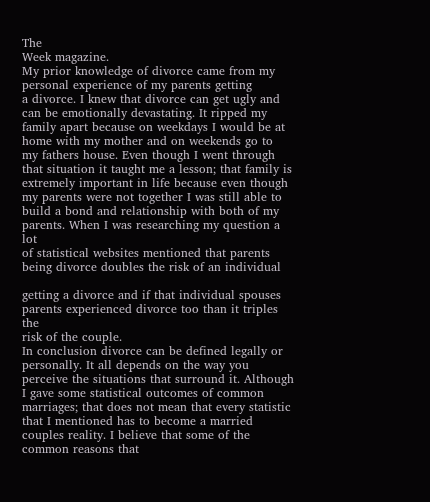The
Week magazine.
My prior knowledge of divorce came from my personal experience of my parents getting
a divorce. I knew that divorce can get ugly and can be emotionally devastating. It ripped my
family apart because on weekdays I would be at home with my mother and on weekends go to
my fathers house. Even though I went through that situation it taught me a lesson; that family is
extremely important in life because even though my parents were not together I was still able to
build a bond and relationship with both of my parents. When I was researching my question a lot
of statistical websites mentioned that parents being divorce doubles the risk of an individual

getting a divorce and if that individual spouses parents experienced divorce too than it triples the
risk of the couple.
In conclusion divorce can be defined legally or personally. It all depends on the way you
perceive the situations that surround it. Although I gave some statistical outcomes of common
marriages; that does not mean that every statistic that I mentioned has to become a married
couples reality. I believe that some of the common reasons that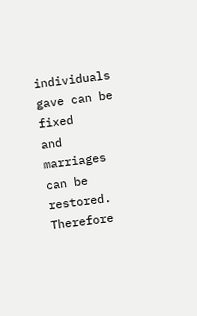individuals gave can be fixed
and marriages can be restored. Therefore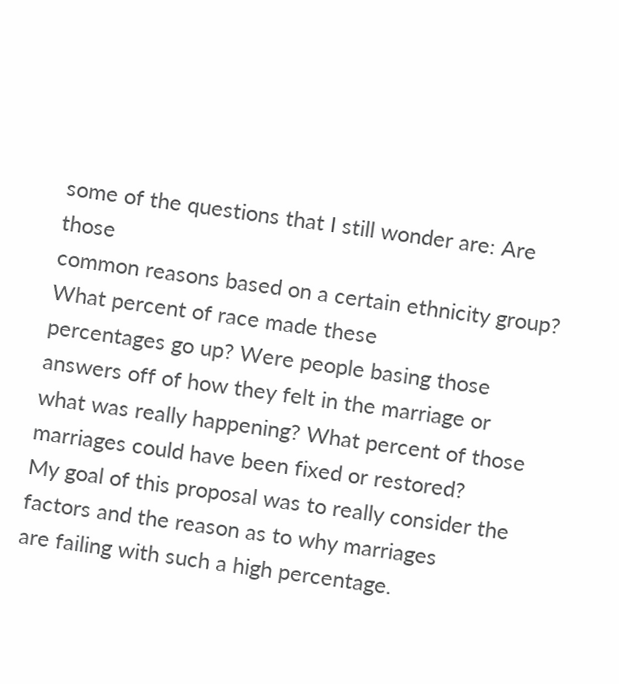some of the questions that I still wonder are: Are those
common reasons based on a certain ethnicity group? What percent of race made these
percentages go up? Were people basing those answers off of how they felt in the marriage or
what was really happening? What percent of those marriages could have been fixed or restored?
My goal of this proposal was to really consider the factors and the reason as to why marriages
are failing with such a high percentage.